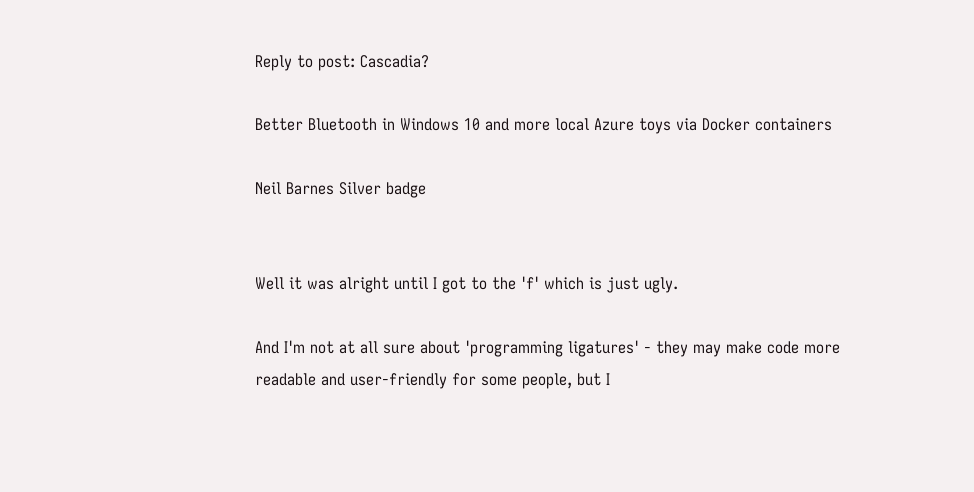Reply to post: Cascadia?

Better Bluetooth in Windows 10 and more local Azure toys via Docker containers

Neil Barnes Silver badge


Well it was alright until I got to the 'f' which is just ugly.

And I'm not at all sure about 'programming ligatures' - they may make code more readable and user-friendly for some people, but I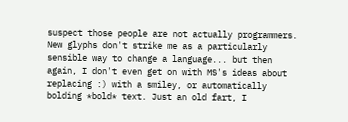suspect those people are not actually programmers. New glyphs don't strike me as a particularly sensible way to change a language... but then again, I don't even get on with MS's ideas about replacing :) with a smiley, or automatically bolding *bold* text. Just an old fart, I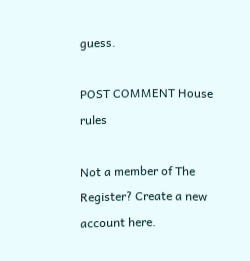guess.

POST COMMENT House rules

Not a member of The Register? Create a new account here.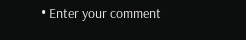• Enter your comment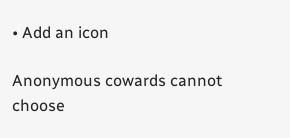• Add an icon

Anonymous cowards cannot choose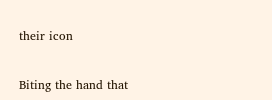their icon


Biting the hand that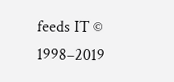feeds IT © 1998–2019